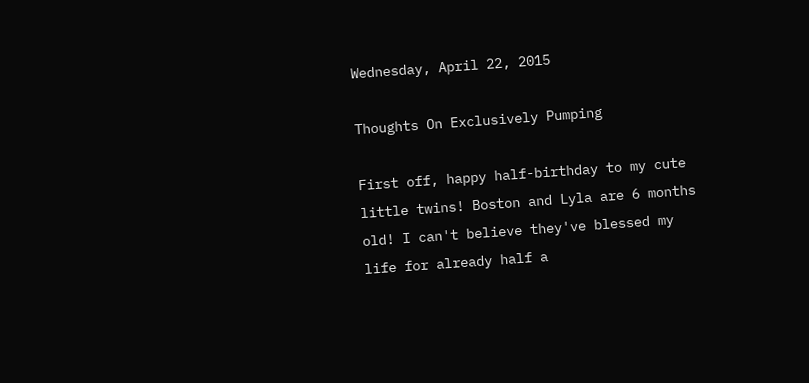Wednesday, April 22, 2015

Thoughts On Exclusively Pumping

First off, happy half-birthday to my cute little twins! Boston and Lyla are 6 months old! I can't believe they've blessed my life for already half a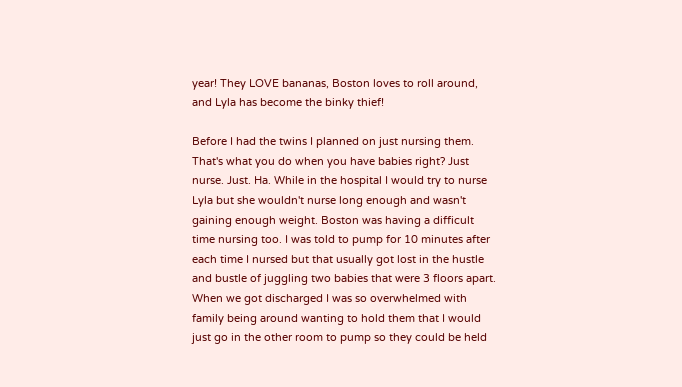year! They LOVE bananas, Boston loves to roll around, and Lyla has become the binky thief!

Before I had the twins I planned on just nursing them. That's what you do when you have babies right? Just nurse. Just. Ha. While in the hospital I would try to nurse Lyla but she wouldn't nurse long enough and wasn't gaining enough weight. Boston was having a difficult time nursing too. I was told to pump for 10 minutes after each time I nursed but that usually got lost in the hustle and bustle of juggling two babies that were 3 floors apart. When we got discharged I was so overwhelmed with family being around wanting to hold them that I would just go in the other room to pump so they could be held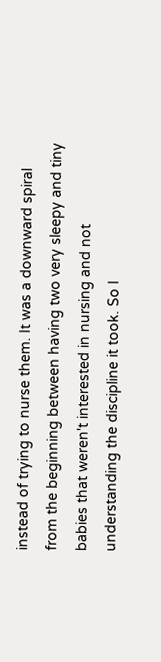instead of trying to nurse them. It was a downward spiral from the beginning between having two very sleepy and tiny babies that weren't interested in nursing and not understanding the discipline it took. So I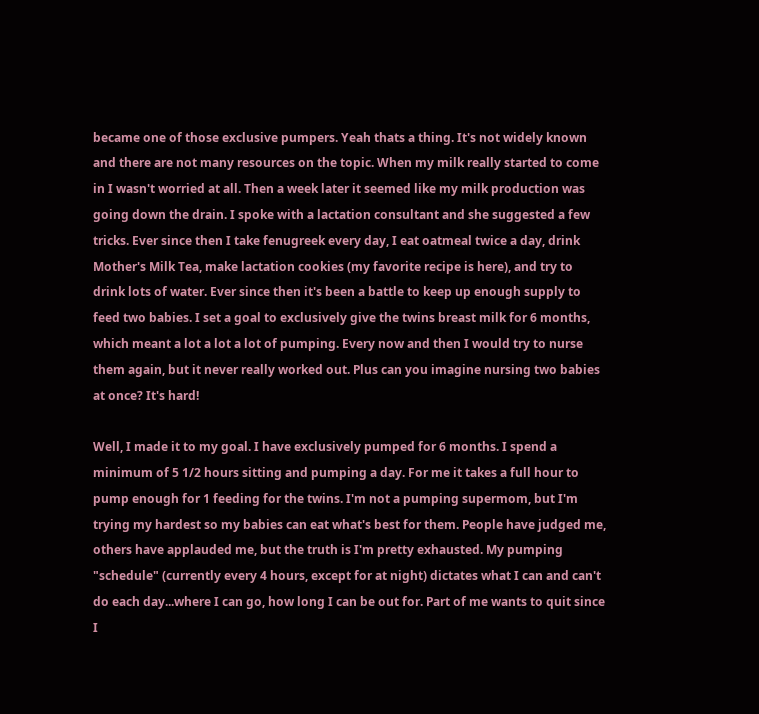became one of those exclusive pumpers. Yeah thats a thing. It's not widely known and there are not many resources on the topic. When my milk really started to come in I wasn't worried at all. Then a week later it seemed like my milk production was going down the drain. I spoke with a lactation consultant and she suggested a few tricks. Ever since then I take fenugreek every day, I eat oatmeal twice a day, drink Mother's Milk Tea, make lactation cookies (my favorite recipe is here), and try to drink lots of water. Ever since then it's been a battle to keep up enough supply to feed two babies. I set a goal to exclusively give the twins breast milk for 6 months, which meant a lot a lot a lot of pumping. Every now and then I would try to nurse them again, but it never really worked out. Plus can you imagine nursing two babies at once? It's hard!

Well, I made it to my goal. I have exclusively pumped for 6 months. I spend a minimum of 5 1/2 hours sitting and pumping a day. For me it takes a full hour to pump enough for 1 feeding for the twins. I'm not a pumping supermom, but I'm trying my hardest so my babies can eat what's best for them. People have judged me, others have applauded me, but the truth is I'm pretty exhausted. My pumping "schedule" (currently every 4 hours, except for at night) dictates what I can and can't do each day...where I can go, how long I can be out for. Part of me wants to quit since I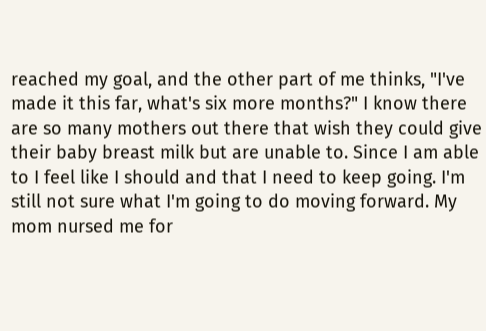reached my goal, and the other part of me thinks, "I've made it this far, what's six more months?" I know there are so many mothers out there that wish they could give their baby breast milk but are unable to. Since I am able to I feel like I should and that I need to keep going. I'm still not sure what I'm going to do moving forward. My mom nursed me for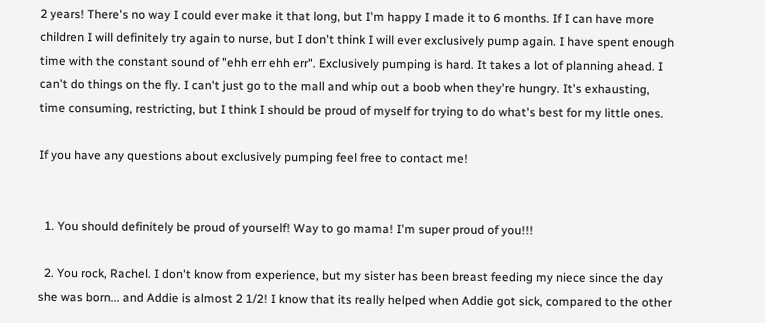2 years! There's no way I could ever make it that long, but I'm happy I made it to 6 months. If I can have more children I will definitely try again to nurse, but I don't think I will ever exclusively pump again. I have spent enough time with the constant sound of "ehh err ehh err". Exclusively pumping is hard. It takes a lot of planning ahead. I can't do things on the fly. I can't just go to the mall and whip out a boob when they're hungry. It's exhausting, time consuming, restricting, but I think I should be proud of myself for trying to do what's best for my little ones.

If you have any questions about exclusively pumping feel free to contact me!


  1. You should definitely be proud of yourself! Way to go mama! I'm super proud of you!!!

  2. You rock, Rachel. I don't know from experience, but my sister has been breast feeding my niece since the day she was born... and Addie is almost 2 1/2! I know that its really helped when Addie got sick, compared to the other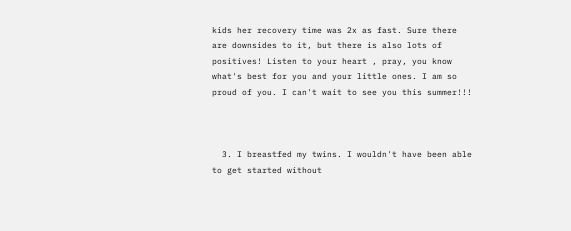kids her recovery time was 2x as fast. Sure there are downsides to it, but there is also lots of positives! Listen to your heart , pray, you know what's best for you and your little ones. I am so proud of you. I can't wait to see you this summer!!!



  3. I breastfed my twins. I wouldn't have been able to get started without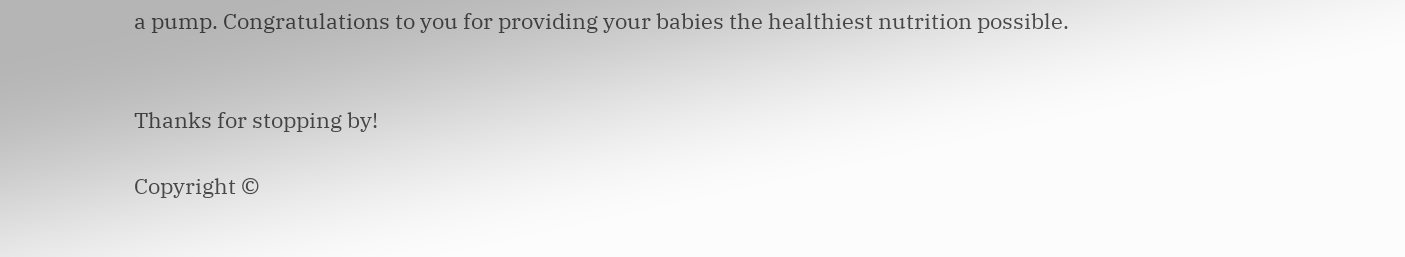a pump. Congratulations to you for providing your babies the healthiest nutrition possible.


Thanks for stopping by!

Copyright ©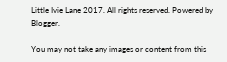Little Ivie Lane 2017. All rights reserved. Powered by Blogger.

You may not take any images or content from this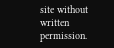site without written permission.